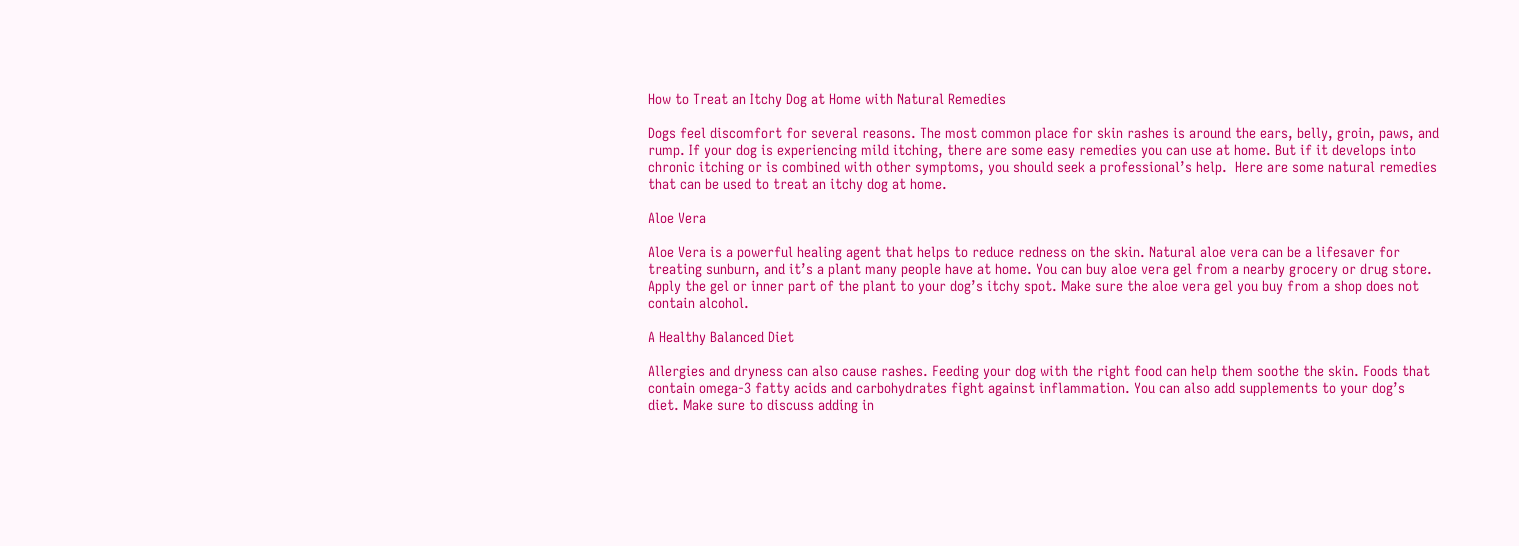How to Treat an Itchy Dog at Home with Natural Remedies

Dogs feel discomfort for several reasons. The most common place for skin rashes is around the ears, belly, groin, paws, and rump. If your dog is experiencing mild itching, there are some easy remedies you can use at home. But if it develops into chronic itching or is combined with other symptoms, you should seek a professional’s help.  Here are some natural remedies that can be used to treat an itchy dog at home.

Aloe Vera

Aloe Vera is a powerful healing agent that helps to reduce redness on the skin. Natural aloe vera can be a lifesaver for treating sunburn, and it’s a plant many people have at home. You can buy aloe vera gel from a nearby grocery or drug store. Apply the gel or inner part of the plant to your dog’s itchy spot. Make sure the aloe vera gel you buy from a shop does not contain alcohol.

A Healthy Balanced Diet

Allergies and dryness can also cause rashes. Feeding your dog with the right food can help them soothe the skin. Foods that contain omega-3 fatty acids and carbohydrates fight against inflammation. You can also add supplements to your dog’s diet. Make sure to discuss adding in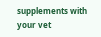supplements with your vet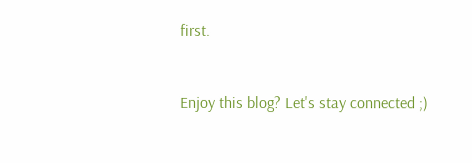first.



Enjoy this blog? Let's stay connected ;)